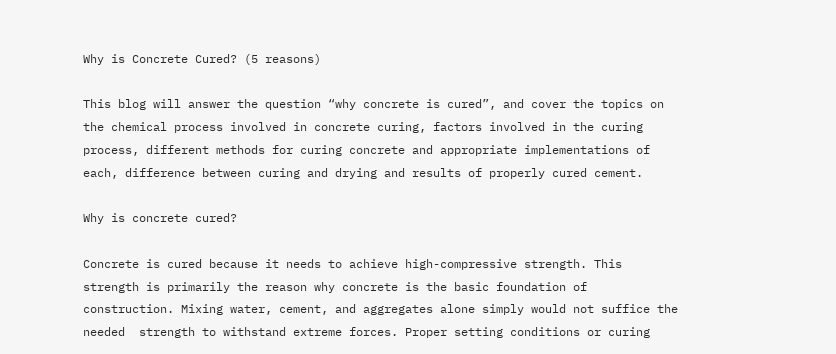Why is Concrete Cured? (5 reasons)

This blog will answer the question “why concrete is cured”, and cover the topics on the chemical process involved in concrete curing, factors involved in the curing process, different methods for curing concrete and appropriate implementations of each, difference between curing and drying and results of properly cured cement.

Why is concrete cured?

Concrete is cured because it needs to achieve high-compressive strength. This strength is primarily the reason why concrete is the basic foundation of construction. Mixing water, cement, and aggregates alone simply would not suffice the needed  strength to withstand extreme forces. Proper setting conditions or curing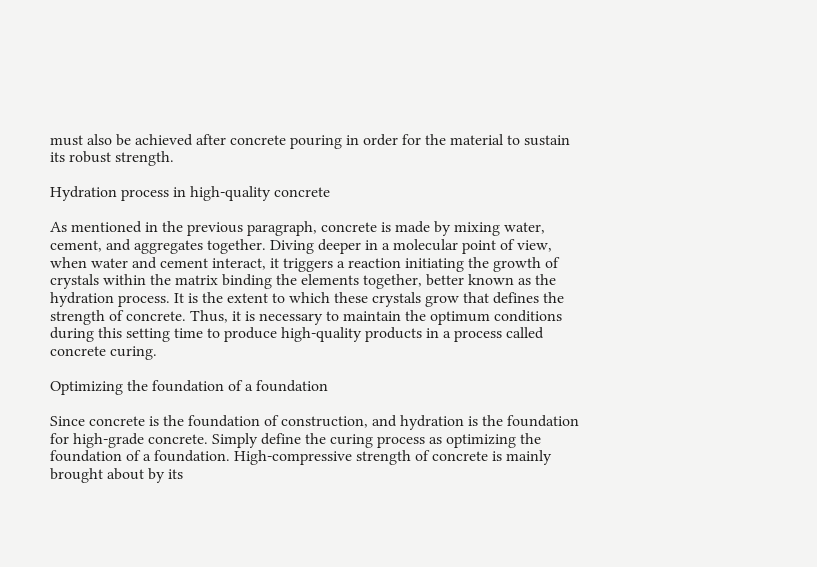must also be achieved after concrete pouring in order for the material to sustain its robust strength.

Hydration process in high-quality concrete

As mentioned in the previous paragraph, concrete is made by mixing water, cement, and aggregates together. Diving deeper in a molecular point of view, when water and cement interact, it triggers a reaction initiating the growth of crystals within the matrix binding the elements together, better known as the hydration process. It is the extent to which these crystals grow that defines the strength of concrete. Thus, it is necessary to maintain the optimum conditions during this setting time to produce high-quality products in a process called concrete curing.

Optimizing the foundation of a foundation

Since concrete is the foundation of construction, and hydration is the foundation for high-grade concrete. Simply define the curing process as optimizing the foundation of a foundation. High-compressive strength of concrete is mainly brought about by its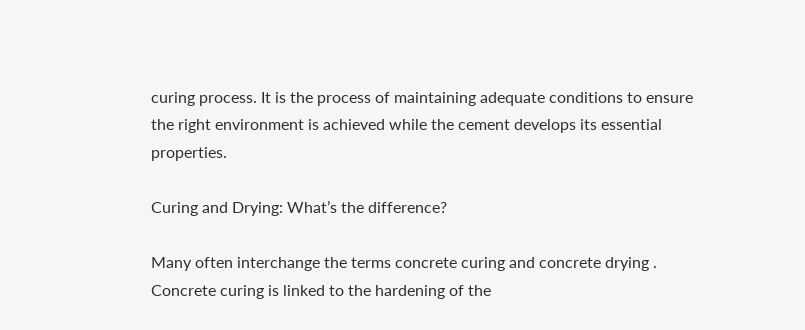curing process. It is the process of maintaining adequate conditions to ensure the right environment is achieved while the cement develops its essential properties.

Curing and Drying: What’s the difference?

Many often interchange the terms concrete curing and concrete drying . Concrete curing is linked to the hardening of the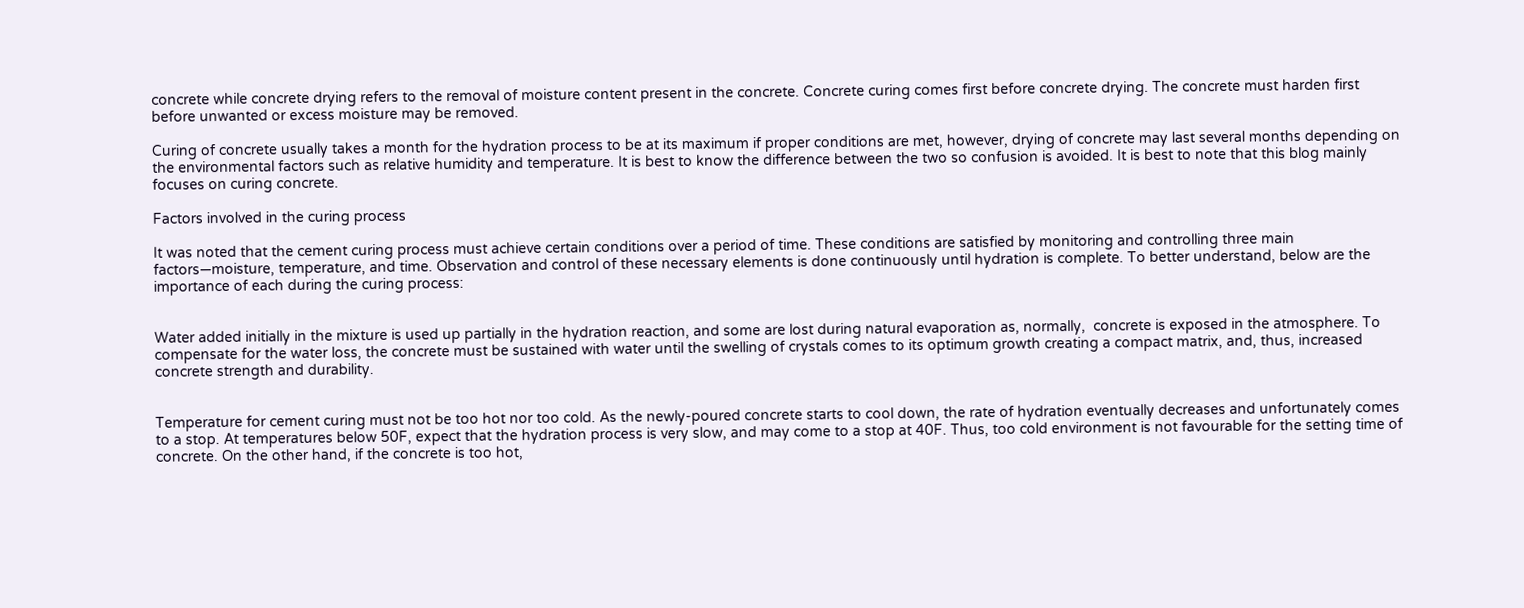concrete while concrete drying refers to the removal of moisture content present in the concrete. Concrete curing comes first before concrete drying. The concrete must harden first before unwanted or excess moisture may be removed.

Curing of concrete usually takes a month for the hydration process to be at its maximum if proper conditions are met, however, drying of concrete may last several months depending on the environmental factors such as relative humidity and temperature. It is best to know the difference between the two so confusion is avoided. It is best to note that this blog mainly focuses on curing concrete.

Factors involved in the curing process

It was noted that the cement curing process must achieve certain conditions over a period of time. These conditions are satisfied by monitoring and controlling three main factors—moisture, temperature, and time. Observation and control of these necessary elements is done continuously until hydration is complete. To better understand, below are the importance of each during the curing process:


Water added initially in the mixture is used up partially in the hydration reaction, and some are lost during natural evaporation as, normally,  concrete is exposed in the atmosphere. To compensate for the water loss, the concrete must be sustained with water until the swelling of crystals comes to its optimum growth creating a compact matrix, and, thus, increased concrete strength and durability.


Temperature for cement curing must not be too hot nor too cold. As the newly-poured concrete starts to cool down, the rate of hydration eventually decreases and unfortunately comes to a stop. At temperatures below 50F, expect that the hydration process is very slow, and may come to a stop at 40F. Thus, too cold environment is not favourable for the setting time of concrete. On the other hand, if the concrete is too hot,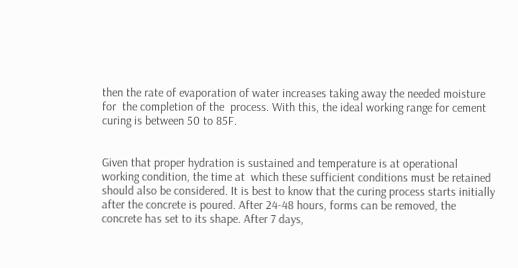then the rate of evaporation of water increases taking away the needed moisture for  the completion of the  process. With this, the ideal working range for cement curing is between 50 to 85F.


Given that proper hydration is sustained and temperature is at operational working condition, the time at  which these sufficient conditions must be retained should also be considered. It is best to know that the curing process starts initially after the concrete is poured. After 24-48 hours, forms can be removed, the concrete has set to its shape. After 7 days,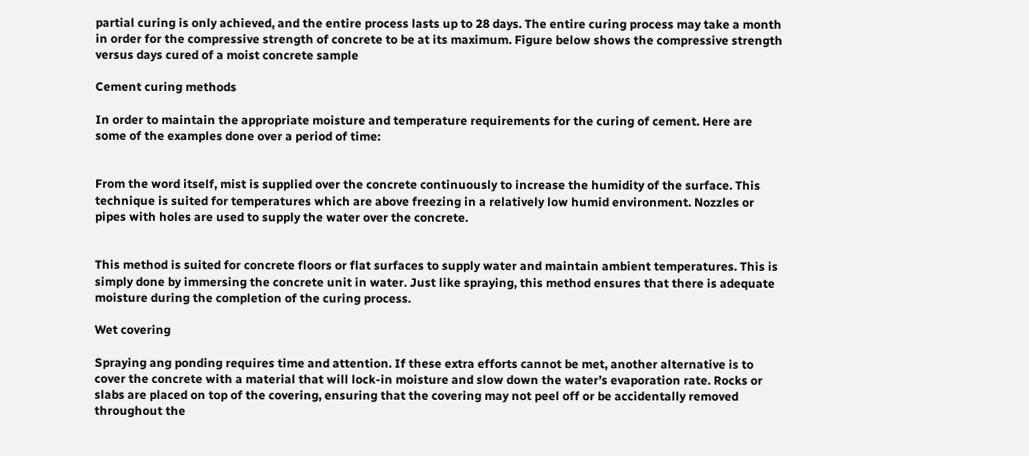partial curing is only achieved, and the entire process lasts up to 28 days. The entire curing process may take a month in order for the compressive strength of concrete to be at its maximum. Figure below shows the compressive strength versus days cured of a moist concrete sample

Cement curing methods

In order to maintain the appropriate moisture and temperature requirements for the curing of cement. Here are some of the examples done over a period of time:


From the word itself, mist is supplied over the concrete continuously to increase the humidity of the surface. This technique is suited for temperatures which are above freezing in a relatively low humid environment. Nozzles or pipes with holes are used to supply the water over the concrete.


This method is suited for concrete floors or flat surfaces to supply water and maintain ambient temperatures. This is simply done by immersing the concrete unit in water. Just like spraying, this method ensures that there is adequate moisture during the completion of the curing process.

Wet covering

Spraying ang ponding requires time and attention. If these extra efforts cannot be met, another alternative is to cover the concrete with a material that will lock-in moisture and slow down the water’s evaporation rate. Rocks or slabs are placed on top of the covering, ensuring that the covering may not peel off or be accidentally removed throughout the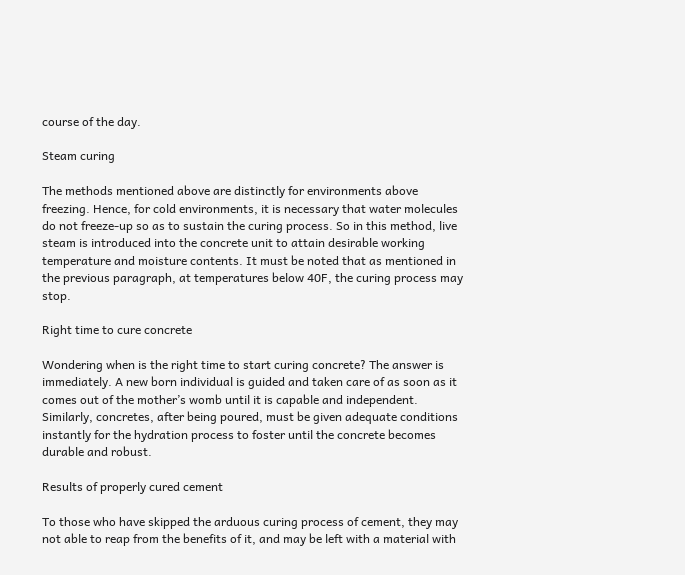course of the day.

Steam curing

The methods mentioned above are distinctly for environments above freezing. Hence, for cold environments, it is necessary that water molecules do not freeze-up so as to sustain the curing process. So in this method, live steam is introduced into the concrete unit to attain desirable working temperature and moisture contents. It must be noted that as mentioned in the previous paragraph, at temperatures below 40F, the curing process may stop.

Right time to cure concrete

Wondering when is the right time to start curing concrete? The answer is immediately. A new born individual is guided and taken care of as soon as it comes out of the mother’s womb until it is capable and independent. Similarly, concretes, after being poured, must be given adequate conditions instantly for the hydration process to foster until the concrete becomes durable and robust.

Results of properly cured cement

To those who have skipped the arduous curing process of cement, they may not able to reap from the benefits of it, and may be left with a material with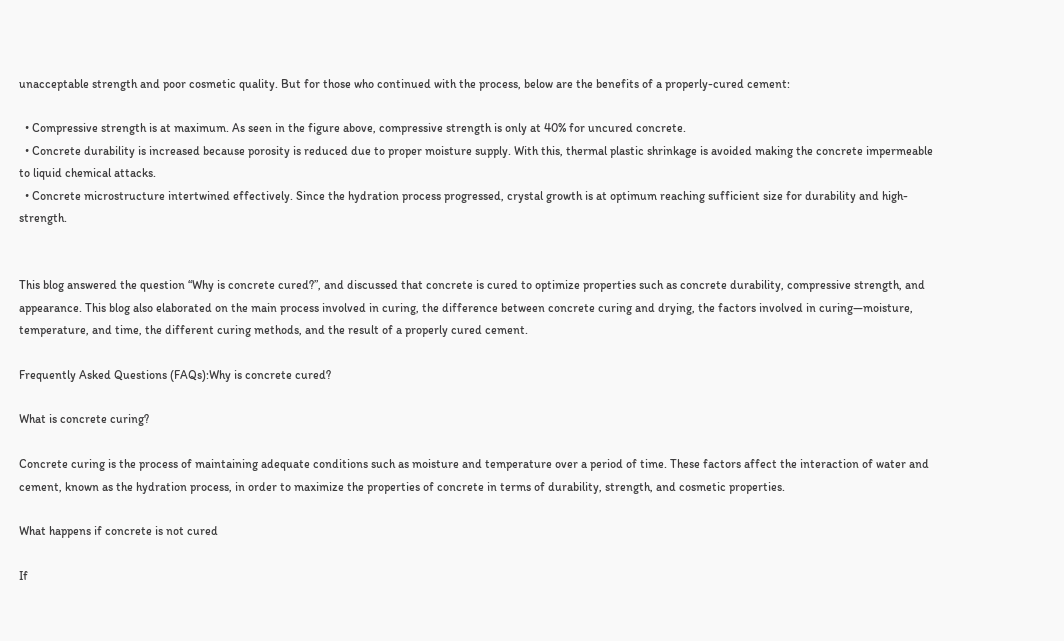unacceptable strength and poor cosmetic quality. But for those who continued with the process, below are the benefits of a properly-cured cement:

  • Compressive strength is at maximum. As seen in the figure above, compressive strength is only at 40% for uncured concrete.
  • Concrete durability is increased because porosity is reduced due to proper moisture supply. With this, thermal plastic shrinkage is avoided making the concrete impermeable to liquid chemical attacks.
  • Concrete microstructure intertwined effectively. Since the hydration process progressed, crystal growth is at optimum reaching sufficient size for durability and high-strength.


This blog answered the question “Why is concrete cured?”, and discussed that concrete is cured to optimize properties such as concrete durability, compressive strength, and appearance. This blog also elaborated on the main process involved in curing, the difference between concrete curing and drying, the factors involved in curing—moisture, temperature, and time, the different curing methods, and the result of a properly cured cement.

Frequently Asked Questions (FAQs):Why is concrete cured?

What is concrete curing?

Concrete curing is the process of maintaining adequate conditions such as moisture and temperature over a period of time. These factors affect the interaction of water and cement, known as the hydration process, in order to maximize the properties of concrete in terms of durability, strength, and cosmetic properties.

What happens if concrete is not cured

If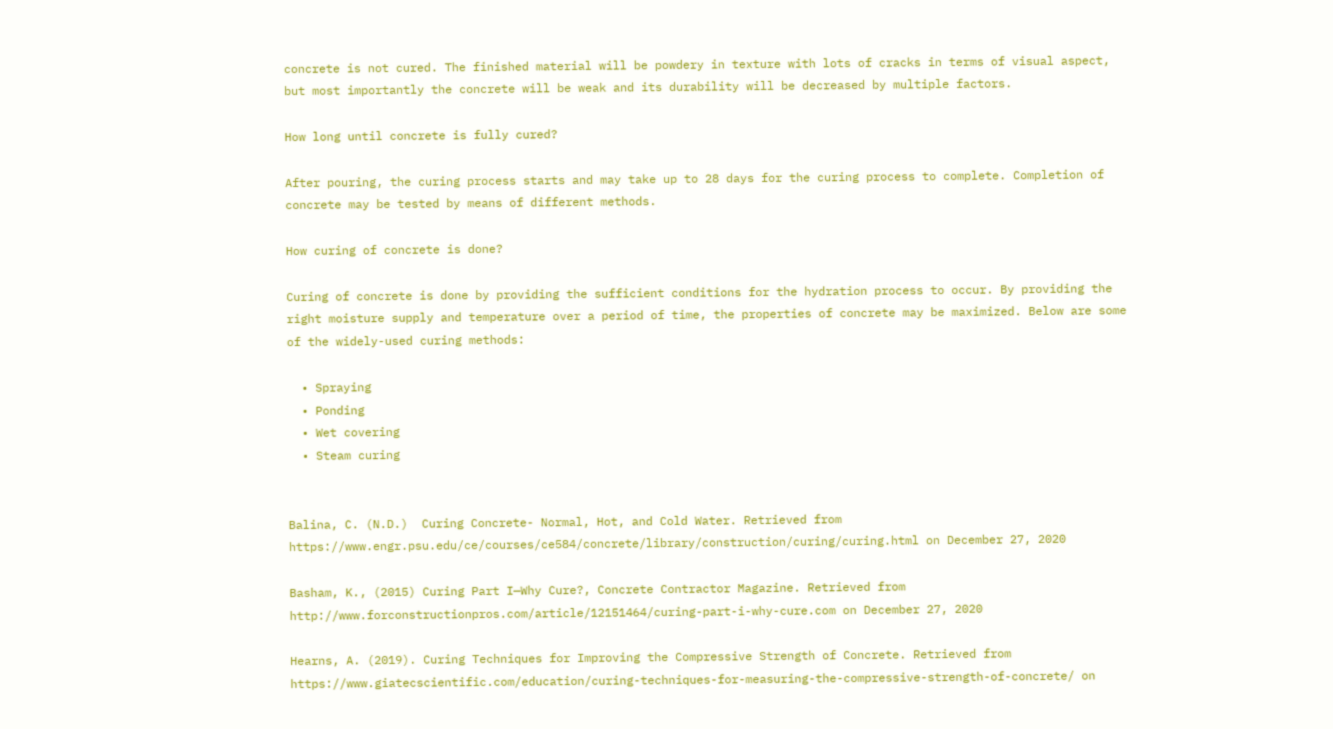concrete is not cured. The finished material will be powdery in texture with lots of cracks in terms of visual aspect, but most importantly the concrete will be weak and its durability will be decreased by multiple factors.

How long until concrete is fully cured?

After pouring, the curing process starts and may take up to 28 days for the curing process to complete. Completion of concrete may be tested by means of different methods.

How curing of concrete is done?

Curing of concrete is done by providing the sufficient conditions for the hydration process to occur. By providing the right moisture supply and temperature over a period of time, the properties of concrete may be maximized. Below are some of the widely-used curing methods:

  • Spraying
  • Ponding
  • Wet covering
  • Steam curing


Balina, C. (N.D.)  Curing Concrete- Normal, Hot, and Cold Water. Retrieved from https://www.engr.psu.edu/ce/courses/ce584/concrete/library/construction/curing/curing.html on December 27, 2020

Basham, K., (2015) Curing Part I—Why Cure?, Concrete Contractor Magazine. Retrieved from  http://www.forconstructionpros.com/article/12151464/curing-part-i-why-cure.com on December 27, 2020

Hearns, A. (2019). Curing Techniques for Improving the Compressive Strength of Concrete. Retrieved from https://www.giatecscientific.com/education/curing-techniques-for-measuring-the-compressive-strength-of-concrete/ on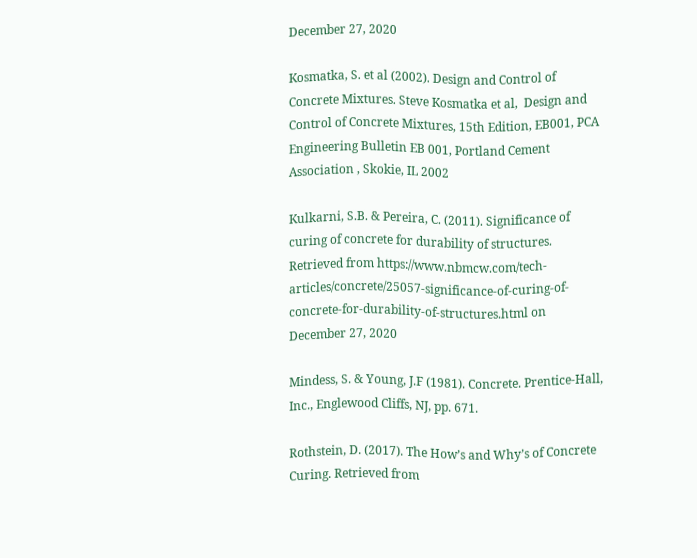December 27, 2020

Kosmatka, S. et al (2002). Design and Control of Concrete Mixtures. Steve Kosmatka et al,  Design and Control of Concrete Mixtures, 15th Edition, EB001, PCA Engineering Bulletin EB 001, Portland Cement Association , Skokie, IL 2002

Kulkarni, S.B. & Pereira, C. (2011). Significance of curing of concrete for durability of structures. Retrieved from https://www.nbmcw.com/tech-articles/concrete/25057-significance-of-curing-of-concrete-for-durability-of-structures.html on December 27, 2020

Mindess, S. & Young, J.F (1981). Concrete. Prentice-Hall, Inc., Englewood Cliffs, NJ, pp. 671.

Rothstein, D. (2017). The How’s and Why’s of Concrete Curing. Retrieved from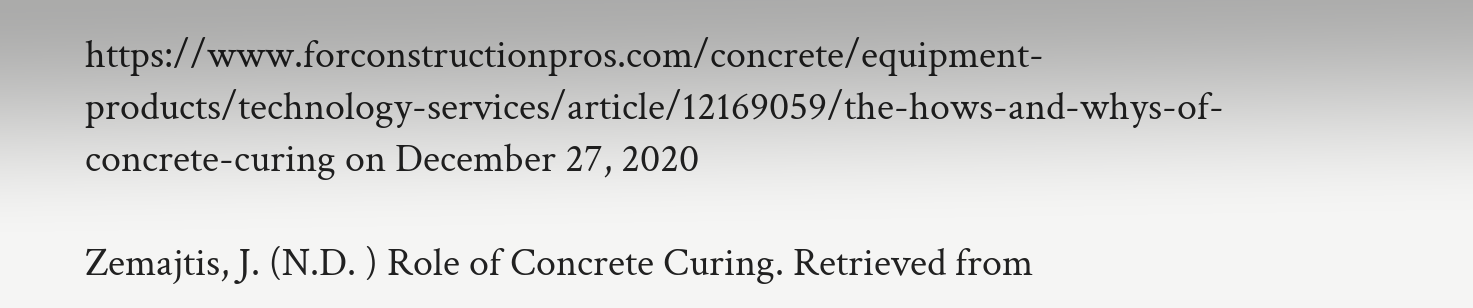https://www.forconstructionpros.com/concrete/equipment-products/technology-services/article/12169059/the-hows-and-whys-of-concrete-curing on December 27, 2020

Zemajtis, J. (N.D. ) Role of Concrete Curing. Retrieved from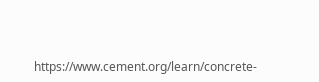https://www.cement.org/learn/concrete-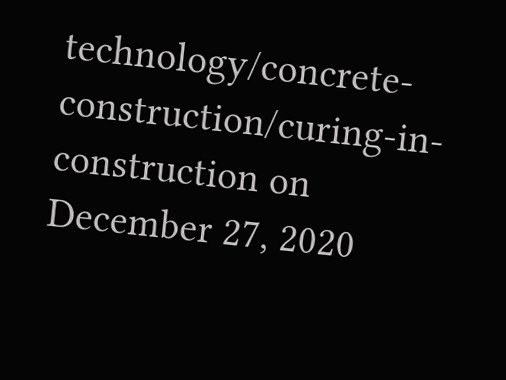technology/concrete-construction/curing-in-construction on December 27, 2020